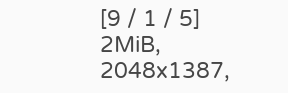[9 / 1 / 5]
2MiB, 2048x1387,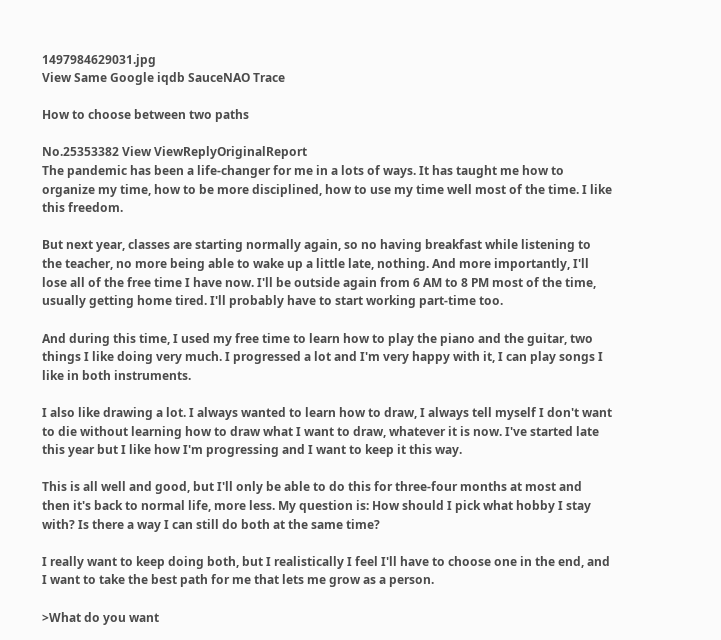1497984629031.jpg
View Same Google iqdb SauceNAO Trace

How to choose between two paths

No.25353382 View ViewReplyOriginalReport
The pandemic has been a life-changer for me in a lots of ways. It has taught me how to organize my time, how to be more disciplined, how to use my time well most of the time. I like this freedom.

But next year, classes are starting normally again, so no having breakfast while listening to the teacher, no more being able to wake up a little late, nothing. And more importantly, I'll lose all of the free time I have now. I'll be outside again from 6 AM to 8 PM most of the time, usually getting home tired. I'll probably have to start working part-time too.

And during this time, I used my free time to learn how to play the piano and the guitar, two things I like doing very much. I progressed a lot and I'm very happy with it, I can play songs I like in both instruments.

I also like drawing a lot. I always wanted to learn how to draw, I always tell myself I don't want to die without learning how to draw what I want to draw, whatever it is now. I've started late this year but I like how I'm progressing and I want to keep it this way.

This is all well and good, but I'll only be able to do this for three-four months at most and then it's back to normal life, more less. My question is: How should I pick what hobby I stay with? Is there a way I can still do both at the same time?

I really want to keep doing both, but I realistically I feel I'll have to choose one in the end, and I want to take the best path for me that lets me grow as a person.

>What do you want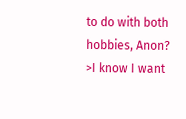to do with both hobbies, Anon?
>I know I want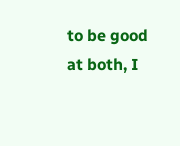to be good at both, I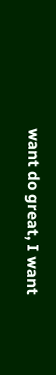want do great, I want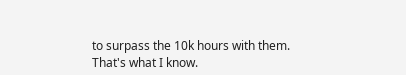to surpass the 10k hours with them. That's what I know.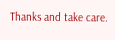Thanks and take care.